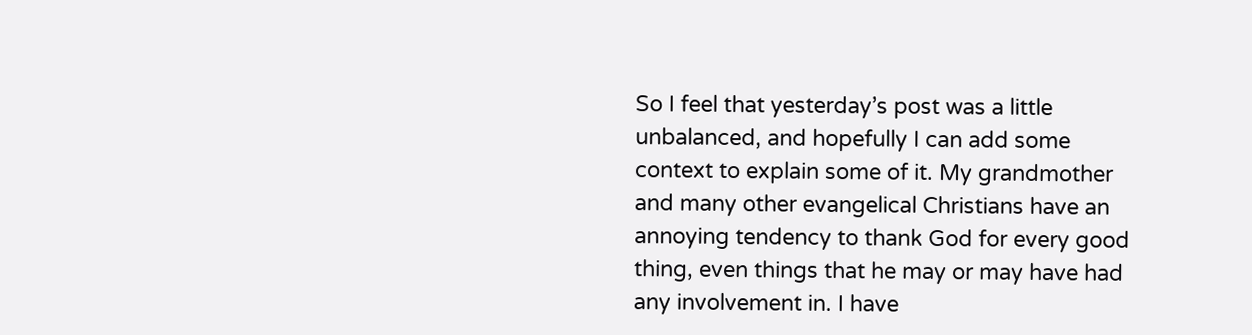So I feel that yesterday’s post was a little unbalanced, and hopefully I can add some context to explain some of it. My grandmother and many other evangelical Christians have an annoying tendency to thank God for every good thing, even things that he may or may have had any involvement in. I have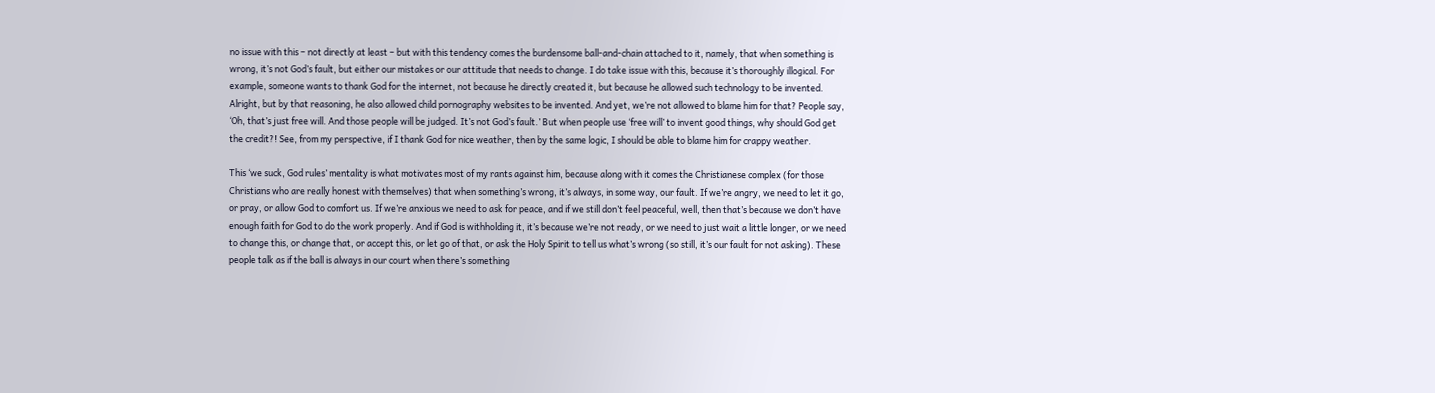no issue with this – not directly at least – but with this tendency comes the burdensome ball-and-chain attached to it, namely, that when something is wrong, it’s not God’s fault, but either our mistakes or our attitude that needs to change. I do take issue with this, because it’s thoroughly illogical. For example, someone wants to thank God for the internet, not because he directly created it, but because he allowed such technology to be invented. Alright, but by that reasoning, he also allowed child pornography websites to be invented. And yet, we’re not allowed to blame him for that? People say, ‘Oh, that’s just free will. And those people will be judged. It’s not God’s fault.’ But when people use ‘free will’ to invent good things, why should God get the credit?! See, from my perspective, if I thank God for nice weather, then by the same logic, I should be able to blame him for crappy weather.

This ‘we suck, God rules’ mentality is what motivates most of my rants against him, because along with it comes the Christianese complex (for those Christians who are really honest with themselves) that when something’s wrong, it’s always, in some way, our fault. If we’re angry, we need to let it go, or pray, or allow God to comfort us. If we’re anxious we need to ask for peace, and if we still don’t feel peaceful, well, then that’s because we don’t have enough faith for God to do the work properly. And if God is withholding it, it’s because we’re not ready, or we need to just wait a little longer, or we need to change this, or change that, or accept this, or let go of that, or ask the Holy Spirit to tell us what’s wrong (so still, it’s our fault for not asking). These people talk as if the ball is always in our court when there’s something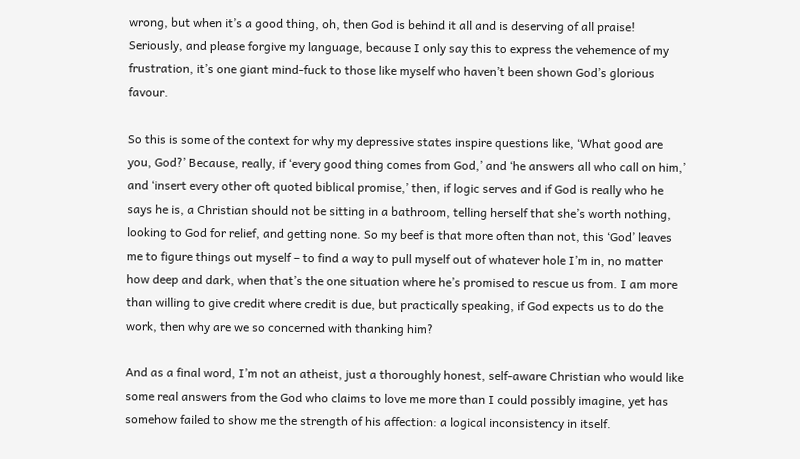wrong, but when it’s a good thing, oh, then God is behind it all and is deserving of all praise! Seriously, and please forgive my language, because I only say this to express the vehemence of my frustration, it’s one giant mind-fuck to those like myself who haven’t been shown God’s glorious favour.

So this is some of the context for why my depressive states inspire questions like, ‘What good are you, God?’ Because, really, if ‘every good thing comes from God,’ and ‘he answers all who call on him,’ and ‘insert every other oft quoted biblical promise,’ then, if logic serves and if God is really who he says he is, a Christian should not be sitting in a bathroom, telling herself that she’s worth nothing, looking to God for relief, and getting none. So my beef is that more often than not, this ‘God’ leaves me to figure things out myself – to find a way to pull myself out of whatever hole I’m in, no matter how deep and dark, when that’s the one situation where he’s promised to rescue us from. I am more than willing to give credit where credit is due, but practically speaking, if God expects us to do the work, then why are we so concerned with thanking him?

And as a final word, I’m not an atheist, just a thoroughly honest, self-aware Christian who would like some real answers from the God who claims to love me more than I could possibly imagine, yet has somehow failed to show me the strength of his affection: a logical inconsistency in itself.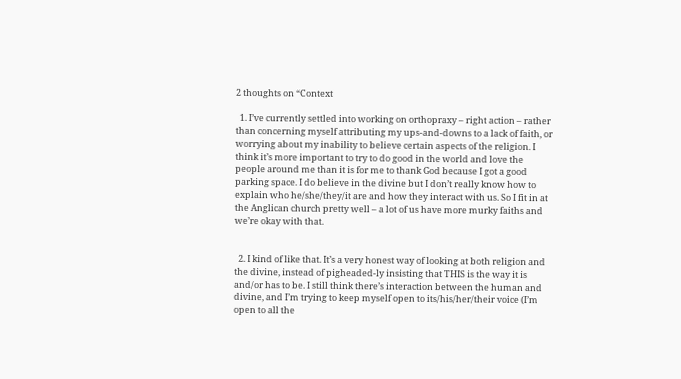2 thoughts on “Context

  1. I’ve currently settled into working on orthopraxy – right action – rather than concerning myself attributing my ups-and-downs to a lack of faith, or worrying about my inability to believe certain aspects of the religion. I think it’s more important to try to do good in the world and love the people around me than it is for me to thank God because I got a good parking space. I do believe in the divine but I don’t really know how to explain who he/she/they/it are and how they interact with us. So I fit in at the Anglican church pretty well – a lot of us have more murky faiths and we’re okay with that.


  2. I kind of like that. It’s a very honest way of looking at both religion and the divine, instead of pigheaded-ly insisting that THIS is the way it is and/or has to be. I still think there’s interaction between the human and divine, and I’m trying to keep myself open to its/his/her/their voice (I’m open to all the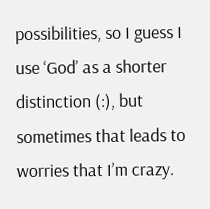possibilities, so I guess I use ‘God’ as a shorter distinction (:), but sometimes that leads to worries that I’m crazy.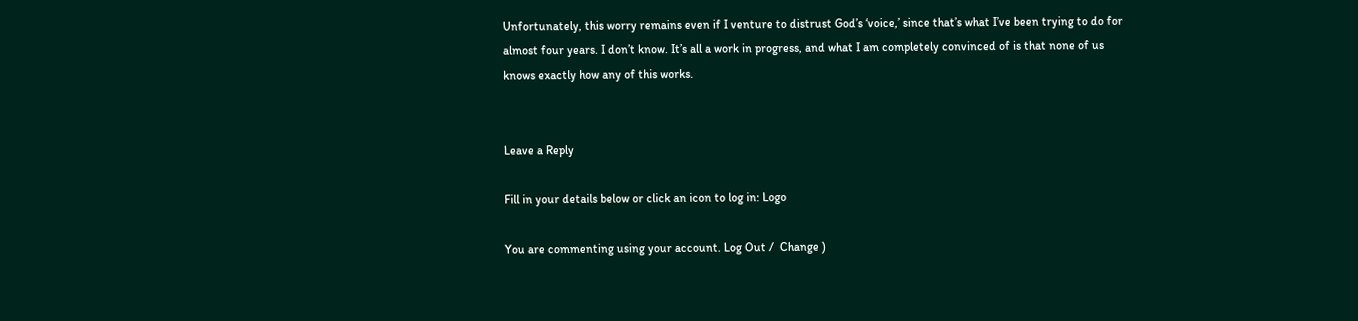Unfortunately, this worry remains even if I venture to distrust God’s ‘voice,’ since that’s what I’ve been trying to do for almost four years. I don’t know. It’s all a work in progress, and what I am completely convinced of is that none of us knows exactly how any of this works.


Leave a Reply

Fill in your details below or click an icon to log in: Logo

You are commenting using your account. Log Out /  Change )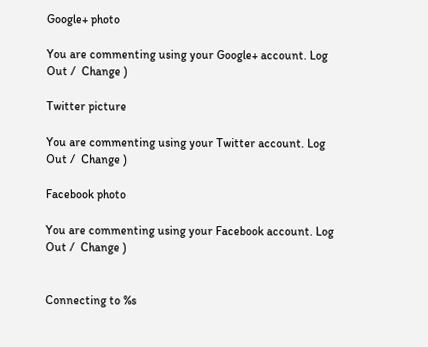Google+ photo

You are commenting using your Google+ account. Log Out /  Change )

Twitter picture

You are commenting using your Twitter account. Log Out /  Change )

Facebook photo

You are commenting using your Facebook account. Log Out /  Change )


Connecting to %s